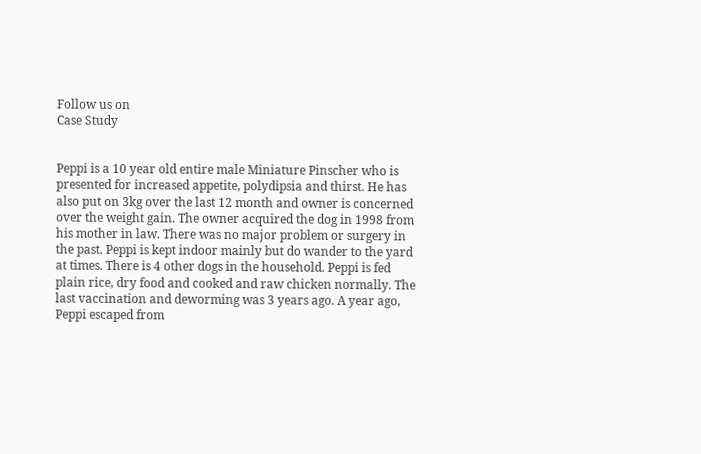Follow us on
Case Study


Peppi is a 10 year old entire male Miniature Pinscher who is presented for increased appetite, polydipsia and thirst. He has also put on 3kg over the last 12 month and owner is concerned over the weight gain. The owner acquired the dog in 1998 from his mother in law. There was no major problem or surgery in the past. Peppi is kept indoor mainly but do wander to the yard at times. There is 4 other dogs in the household. Peppi is fed plain rice, dry food and cooked and raw chicken normally. The last vaccination and deworming was 3 years ago. A year ago, Peppi escaped from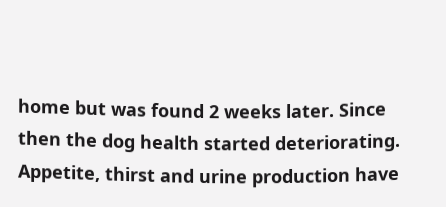home but was found 2 weeks later. Since then the dog health started deteriorating. Appetite, thirst and urine production have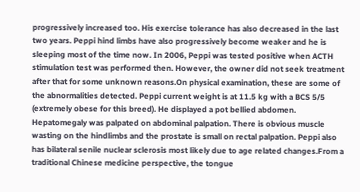progressively increased too. His exercise tolerance has also decreased in the last two years. Peppi hind limbs have also progressively become weaker and he is sleeping most of the time now. In 2006, Peppi was tested positive when ACTH stimulation test was performed then. However, the owner did not seek treatment after that for some unknown reasons.On physical examination, these are some of the abnormalities detected. Peppi current weight is at 11.5 kg with a BCS 5/5 (extremely obese for this breed). He displayed a pot bellied abdomen. Hepatomegaly was palpated on abdominal palpation. There is obvious muscle wasting on the hindlimbs and the prostate is small on rectal palpation. Peppi also has bilateral senile nuclear sclerosis most likely due to age related changes.From a traditional Chinese medicine perspective, the tongue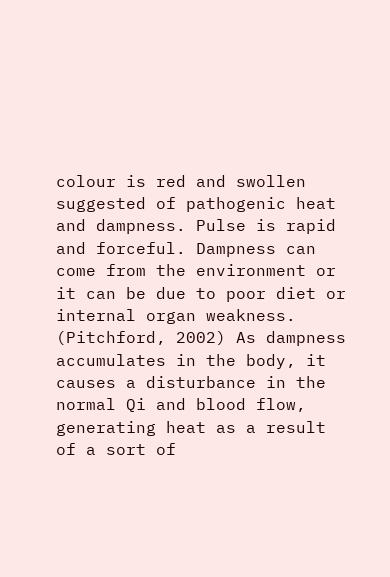colour is red and swollen suggested of pathogenic heat and dampness. Pulse is rapid and forceful. Dampness can come from the environment or it can be due to poor diet or internal organ weakness. (Pitchford, 2002) As dampness accumulates in the body, it causes a disturbance in the normal Qi and blood flow, generating heat as a result of a sort of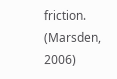friction. (Marsden, 2006)